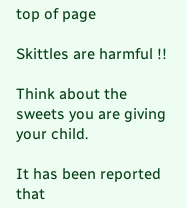top of page

Skittles are harmful !!

Think about the sweets you are giving your child.

It has been reported that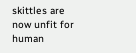skittles are now unfit for human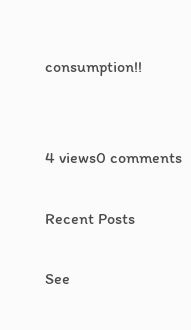consumption!!


4 views0 comments

Recent Posts

See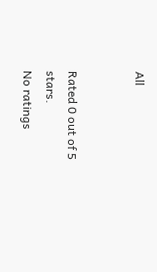All


Rated 0 out of 5 stars.
No ratings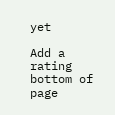yet

Add a rating
bottom of page